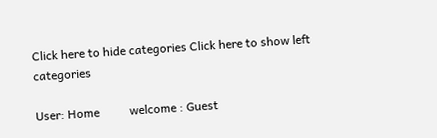Click here to hide categories Click here to show left categories

User: Home          welcome : Guest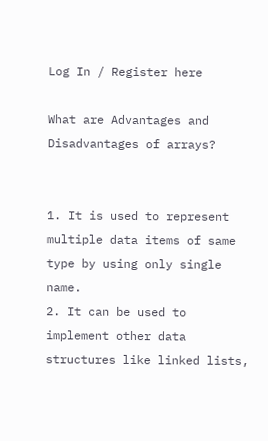Log In / Register here

What are Advantages and Disadvantages of arrays?


1. It is used to represent multiple data items of same type by using only single name.
2. It can be used to implement other data structures like linked lists,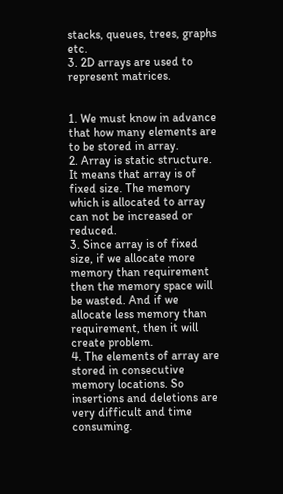stacks, queues, trees, graphs etc.
3. 2D arrays are used to represent matrices.


1. We must know in advance that how many elements are to be stored in array.
2. Array is static structure. It means that array is of fixed size. The memory which is allocated to array can not be increased or reduced.
3. Since array is of fixed size, if we allocate more memory than requirement then the memory space will be wasted. And if we allocate less memory than requirement, then it will create problem.
4. The elements of array are stored in consecutive memory locations. So insertions and deletions are very difficult and time consuming.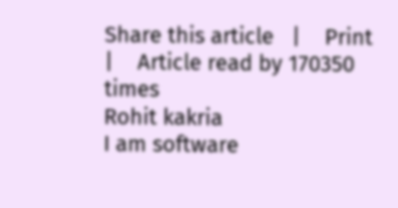Share this article   |    Print    |    Article read by 170350 times
Rohit kakria
I am software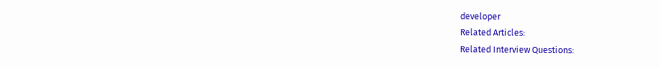developer
Related Articles:
Related Interview Questions: